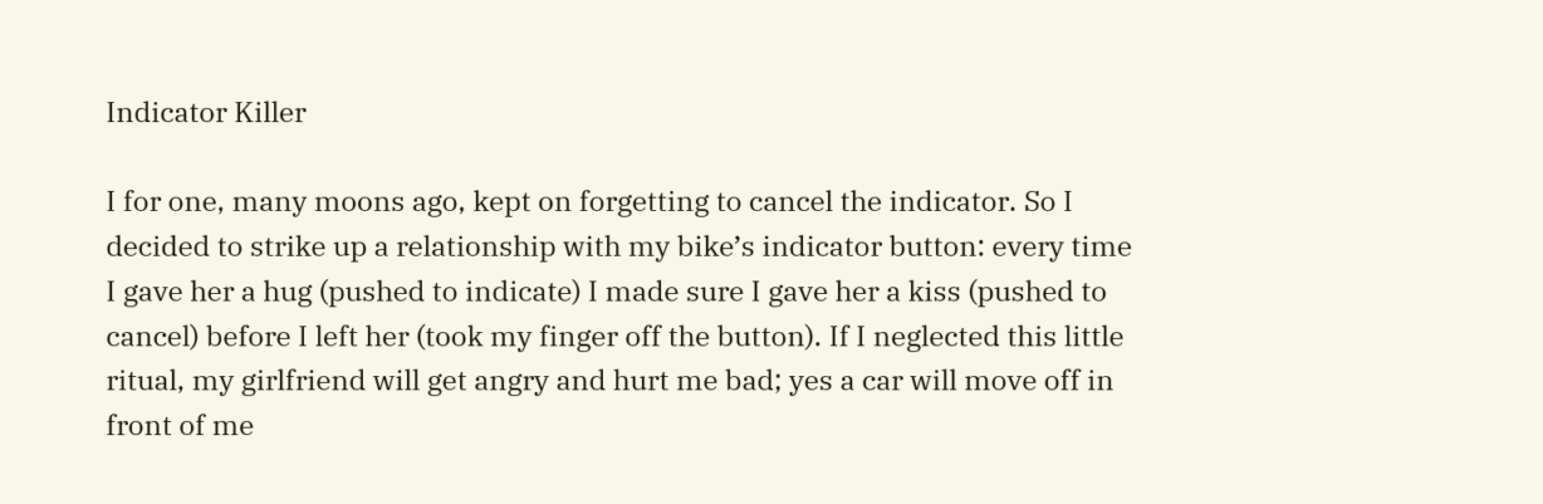Indicator Killer

I for one, many moons ago, kept on forgetting to cancel the indicator. So I decided to strike up a relationship with my bike’s indicator button: every time I gave her a hug (pushed to indicate) I made sure I gave her a kiss (pushed to cancel) before I left her (took my finger off the button). If I neglected this little ritual, my girlfriend will get angry and hurt me bad; yes a car will move off in front of me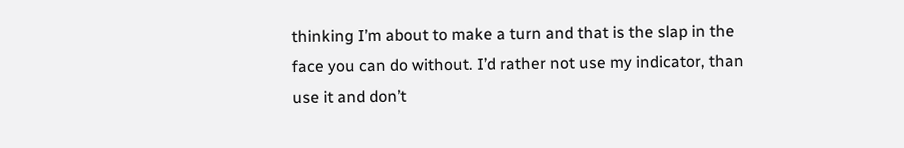thinking I’m about to make a turn and that is the slap in the face you can do without. I’d rather not use my indicator, than use it and don’t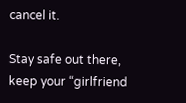cancel it.

Stay safe out there, keep your “girlfriend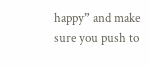happy” and make sure you push to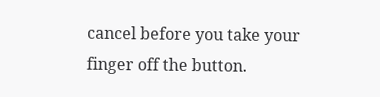cancel before you take your finger off the button.